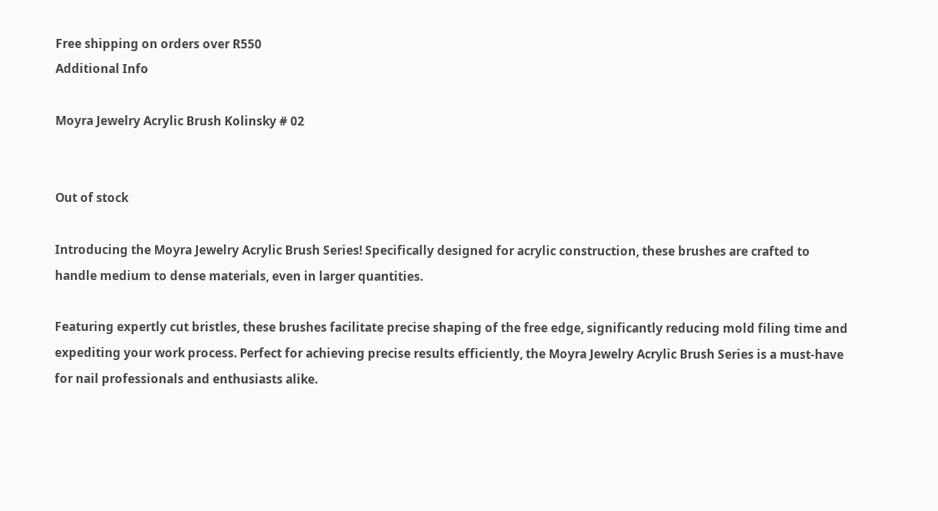Free shipping on orders over R550
Additional Info

Moyra Jewelry Acrylic Brush Kolinsky # 02


Out of stock

Introducing the Moyra Jewelry Acrylic Brush Series! Specifically designed for acrylic construction, these brushes are crafted to handle medium to dense materials, even in larger quantities.

Featuring expertly cut bristles, these brushes facilitate precise shaping of the free edge, significantly reducing mold filing time and expediting your work process. Perfect for achieving precise results efficiently, the Moyra Jewelry Acrylic Brush Series is a must-have for nail professionals and enthusiasts alike.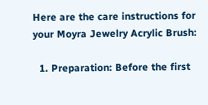Here are the care instructions for your Moyra Jewelry Acrylic Brush:

  1. Preparation: Before the first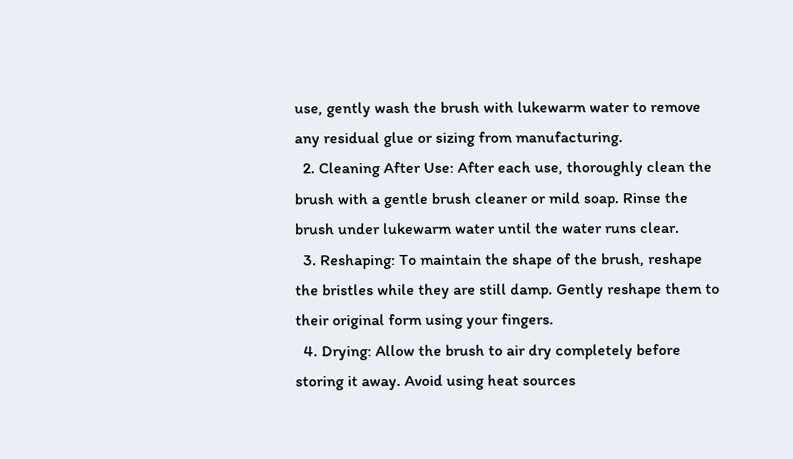use, gently wash the brush with lukewarm water to remove any residual glue or sizing from manufacturing.
  2. Cleaning After Use: After each use, thoroughly clean the brush with a gentle brush cleaner or mild soap. Rinse the brush under lukewarm water until the water runs clear.
  3. Reshaping: To maintain the shape of the brush, reshape the bristles while they are still damp. Gently reshape them to their original form using your fingers.
  4. Drying: Allow the brush to air dry completely before storing it away. Avoid using heat sources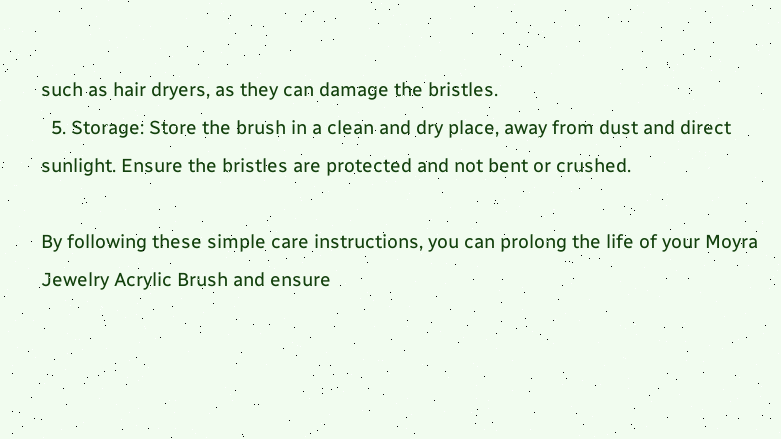such as hair dryers, as they can damage the bristles.
  5. Storage: Store the brush in a clean and dry place, away from dust and direct sunlight. Ensure the bristles are protected and not bent or crushed.

By following these simple care instructions, you can prolong the life of your Moyra Jewelry Acrylic Brush and ensure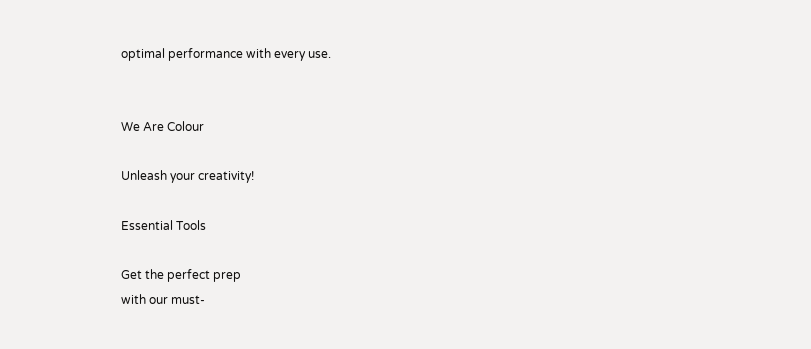optimal performance with every use.


We Are Colour

Unleash your creativity!

Essential Tools

Get the perfect prep
with our must-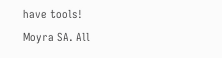have tools!
Moyra SA. All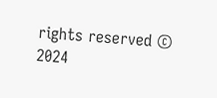rights reserved © 2024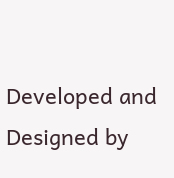Developed and Designed by